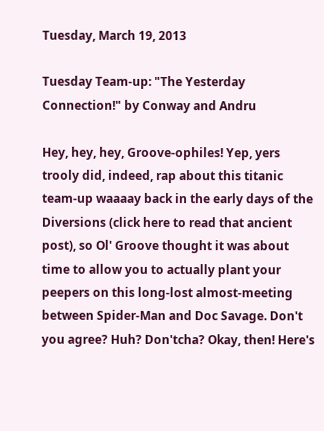Tuesday, March 19, 2013

Tuesday Team-up: "The Yesterday Connection!" by Conway and Andru

Hey, hey, hey, Groove-ophiles! Yep, yers trooly did, indeed, rap about this titanic team-up waaaay back in the early days of the Diversions (click here to read that ancient post), so Ol' Groove thought it was about time to allow you to actually plant your peepers on this long-lost almost-meeting between Spider-Man and Doc Savage. Don't you agree? Huh? Don'tcha? Okay, then! Here's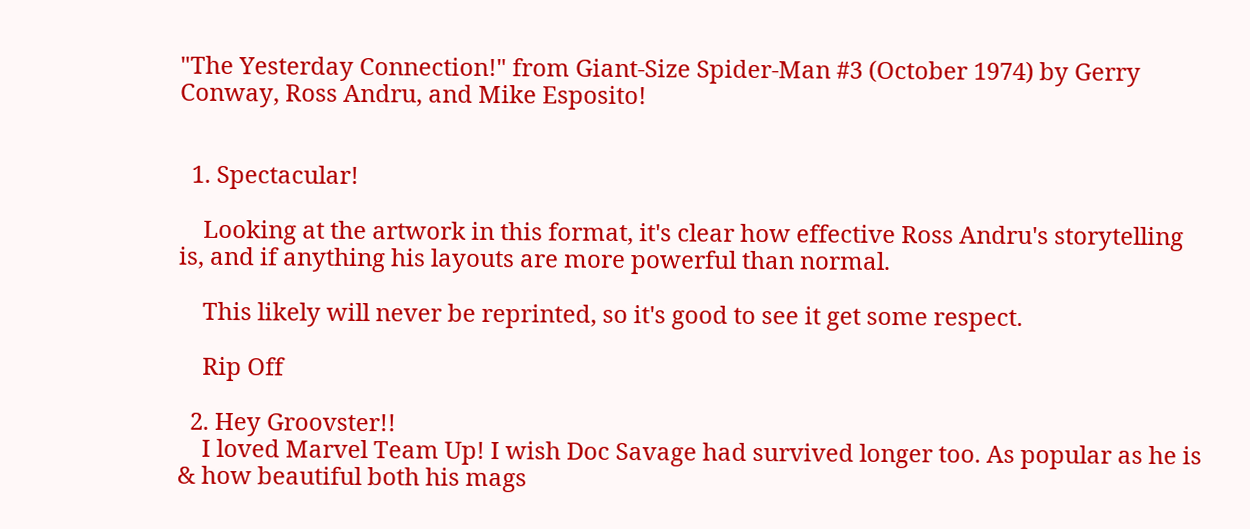"The Yesterday Connection!" from Giant-Size Spider-Man #3 (October 1974) by Gerry Conway, Ross Andru, and Mike Esposito!


  1. Spectacular!

    Looking at the artwork in this format, it's clear how effective Ross Andru's storytelling is, and if anything his layouts are more powerful than normal.

    This likely will never be reprinted, so it's good to see it get some respect.

    Rip Off

  2. Hey Groovster!!
    I loved Marvel Team Up! I wish Doc Savage had survived longer too. As popular as he is & how beautiful both his mags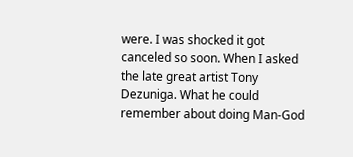were. I was shocked it got canceled so soon. When I asked the late great artist Tony Dezuniga. What he could remember about doing Man-God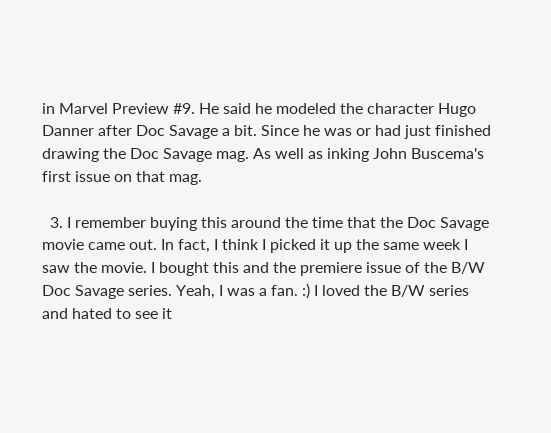in Marvel Preview #9. He said he modeled the character Hugo Danner after Doc Savage a bit. Since he was or had just finished drawing the Doc Savage mag. As well as inking John Buscema's first issue on that mag.

  3. I remember buying this around the time that the Doc Savage movie came out. In fact, I think I picked it up the same week I saw the movie. I bought this and the premiere issue of the B/W Doc Savage series. Yeah, I was a fan. :) I loved the B/W series and hated to see it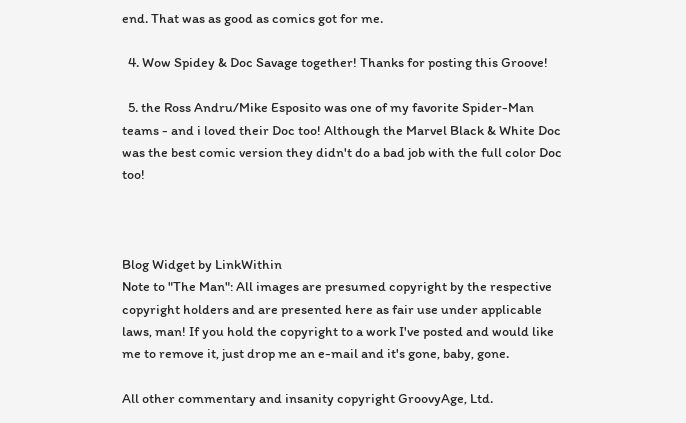end. That was as good as comics got for me.

  4. Wow Spidey & Doc Savage together! Thanks for posting this Groove!

  5. the Ross Andru/Mike Esposito was one of my favorite Spider-Man teams - and i loved their Doc too! Although the Marvel Black & White Doc was the best comic version they didn't do a bad job with the full color Doc too!



Blog Widget by LinkWithin
Note to "The Man": All images are presumed copyright by the respective copyright holders and are presented here as fair use under applicable laws, man! If you hold the copyright to a work I've posted and would like me to remove it, just drop me an e-mail and it's gone, baby, gone.

All other commentary and insanity copyright GroovyAge, Ltd.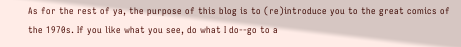As for the rest of ya, the purpose of this blog is to (re)introduce you to the great comics of the 1970s. If you like what you see, do what I do--go to a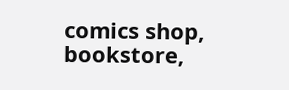comics shop, bookstore,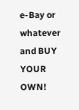e-Bay or whatever and BUY YOUR OWN!